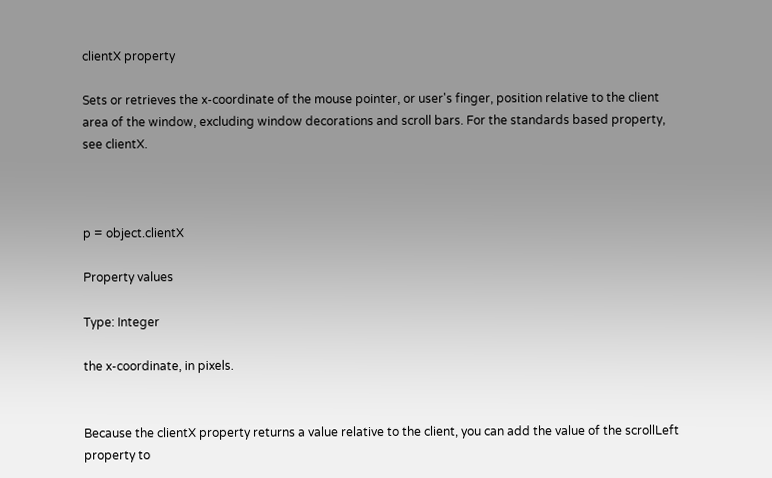clientX property

Sets or retrieves the x-coordinate of the mouse pointer, or user's finger, position relative to the client area of the window, excluding window decorations and scroll bars. For the standards based property, see clientX.



p = object.clientX

Property values

Type: Integer

the x-coordinate, in pixels.


Because the clientX property returns a value relative to the client, you can add the value of the scrollLeft property to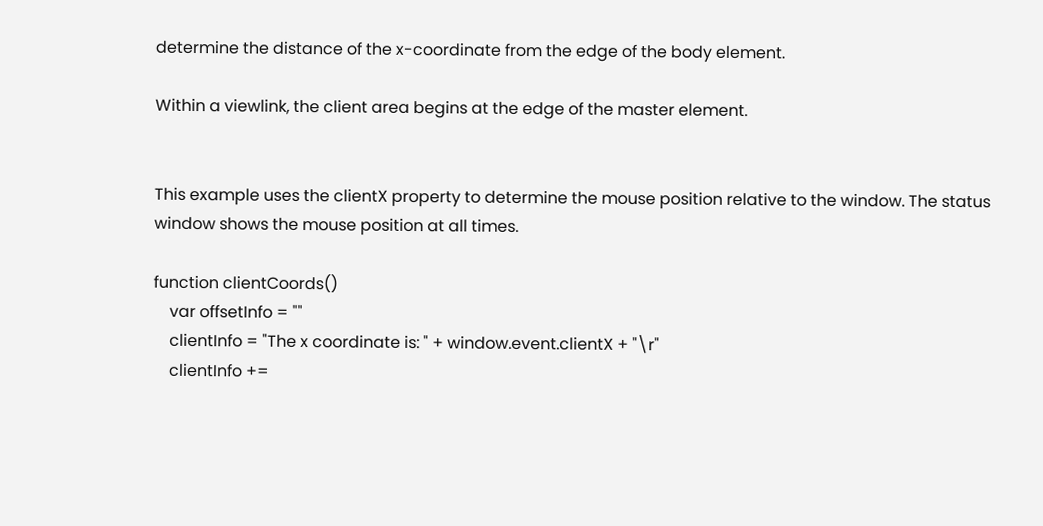determine the distance of the x-coordinate from the edge of the body element.

Within a viewlink, the client area begins at the edge of the master element.


This example uses the clientX property to determine the mouse position relative to the window. The status window shows the mouse position at all times.

function clientCoords()
    var offsetInfo = ""
    clientInfo = "The x coordinate is: " + window.event.clientX + "\r"
    clientInfo +=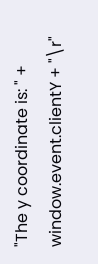"The y coordinate is: " + window.event.clientY + "\r"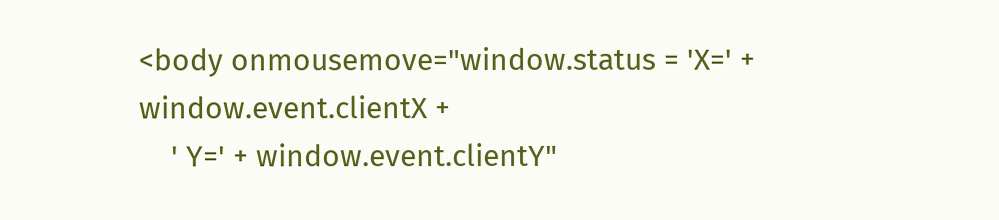<body onmousemove="window.status = 'X=' + window.event.clientX +
    ' Y=' + window.event.clientY"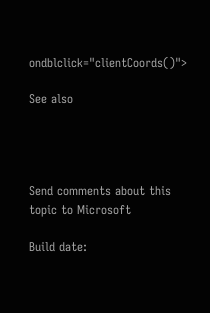ondblclick="clientCoords()">

See also




Send comments about this topic to Microsoft

Build date: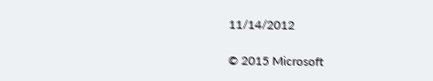11/14/2012

© 2015 Microsoft